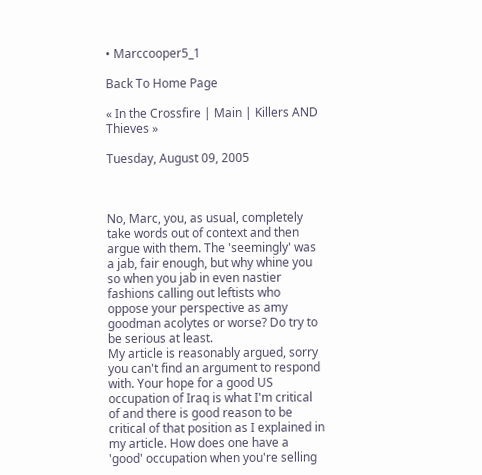• Marccooper5_1

Back To Home Page

« In the Crossfire | Main | Killers AND Thieves »

Tuesday, August 09, 2005



No, Marc, you, as usual, completely take words out of context and then argue with them. The 'seemingly' was a jab, fair enough, but why whine you so when you jab in even nastier fashions calling out leftists who oppose your perspective as amy goodman acolytes or worse? Do try to be serious at least.
My article is reasonably argued, sorry you can't find an argument to respond with. Your hope for a good US occupation of Iraq is what I'm critical of and there is good reason to be critical of that position as I explained in my article. How does one have a 'good' occupation when you're selling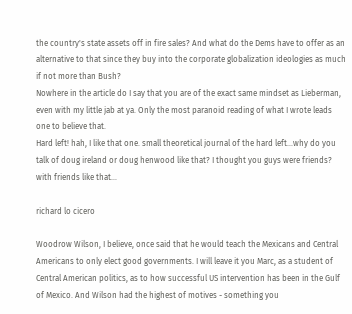the country's state assets off in fire sales? And what do the Dems have to offer as an alternative to that since they buy into the corporate globalization ideologies as much if not more than Bush?
Nowhere in the article do I say that you are of the exact same mindset as Lieberman, even with my little jab at ya. Only the most paranoid reading of what I wrote leads one to believe that.
Hard left! hah, I like that one. small theoretical journal of the hard left...why do you talk of doug ireland or doug henwood like that? I thought you guys were friends? with friends like that...

richard lo cicero

Woodrow Wilson, I believe, once said that he would teach the Mexicans and Central Americans to only elect good governments. I will leave it you Marc, as a student of Central American politics, as to how successful US intervention has been in the Gulf of Mexico. And Wilson had the highest of motives - something you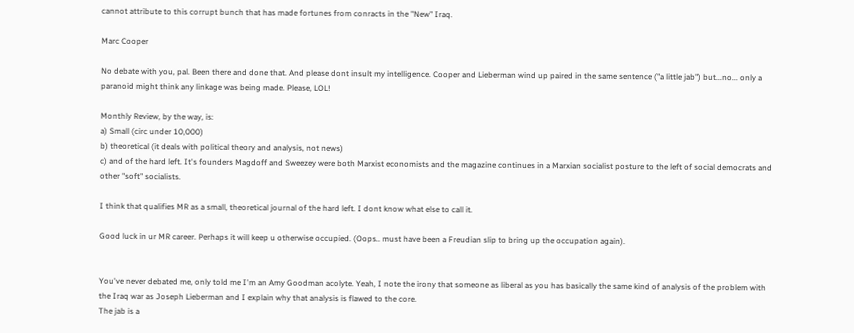cannot attribute to this corrupt bunch that has made fortunes from conracts in the "New" Iraq.

Marc Cooper

No debate with you, pal. Been there and done that. And please dont insult my intelligence. Cooper and Lieberman wind up paired in the same sentence ("a little jab") but...no... only a paranoid might think any linkage was being made. Please, LOL!

Monthly Review, by the way, is:
a) Small (circ under 10,000)
b) theoretical (it deals with political theory and analysis, not news)
c) and of the hard left. It's founders Magdoff and Sweezey were both Marxist economists and the magazine continues in a Marxian socialist posture to the left of social democrats and other "soft" socialists.

I think that qualifies MR as a small, theoretical journal of the hard left. I dont know what else to call it.

Good luck in ur MR career. Perhaps it will keep u otherwise occupied. (Oops.. must have been a Freudian slip to bring up the occupation again).


You've never debated me, only told me I'm an Amy Goodman acolyte. Yeah, I note the irony that someone as liberal as you has basically the same kind of analysis of the problem with the Iraq war as Joseph Lieberman and I explain why that analysis is flawed to the core.
The jab is a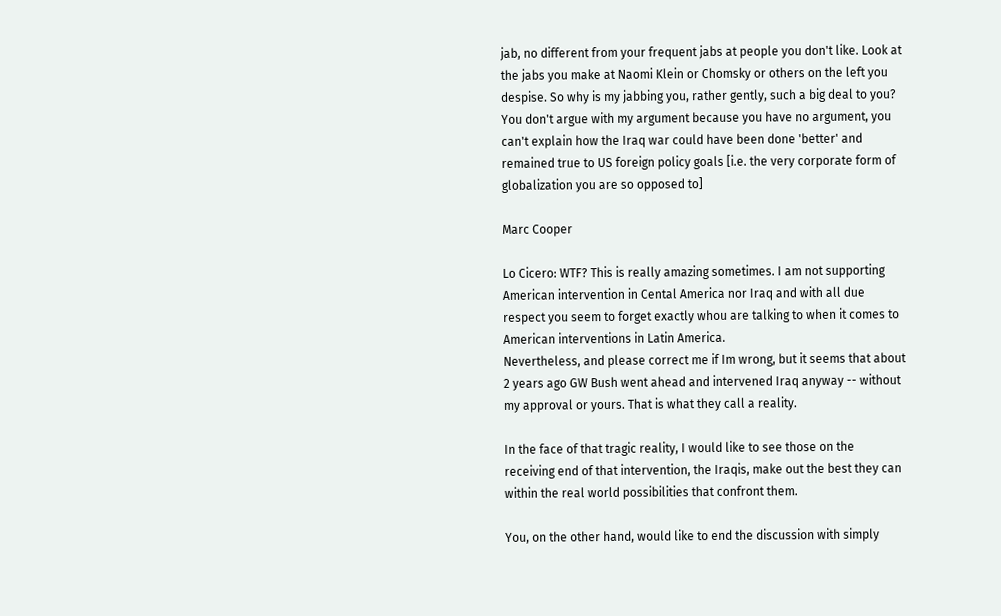jab, no different from your frequent jabs at people you don't like. Look at the jabs you make at Naomi Klein or Chomsky or others on the left you despise. So why is my jabbing you, rather gently, such a big deal to you?
You don't argue with my argument because you have no argument, you can't explain how the Iraq war could have been done 'better' and remained true to US foreign policy goals [i.e. the very corporate form of globalization you are so opposed to]

Marc Cooper

Lo Cicero: WTF? This is really amazing sometimes. I am not supporting American intervention in Cental America nor Iraq and with all due respect you seem to forget exactly whou are talking to when it comes to American interventions in Latin America.
Nevertheless, and please correct me if Im wrong, but it seems that about 2 years ago GW Bush went ahead and intervened Iraq anyway -- without my approval or yours. That is what they call a reality.

In the face of that tragic reality, I would like to see those on the receiving end of that intervention, the Iraqis, make out the best they can within the real world possibilities that confront them.

You, on the other hand, would like to end the discussion with simply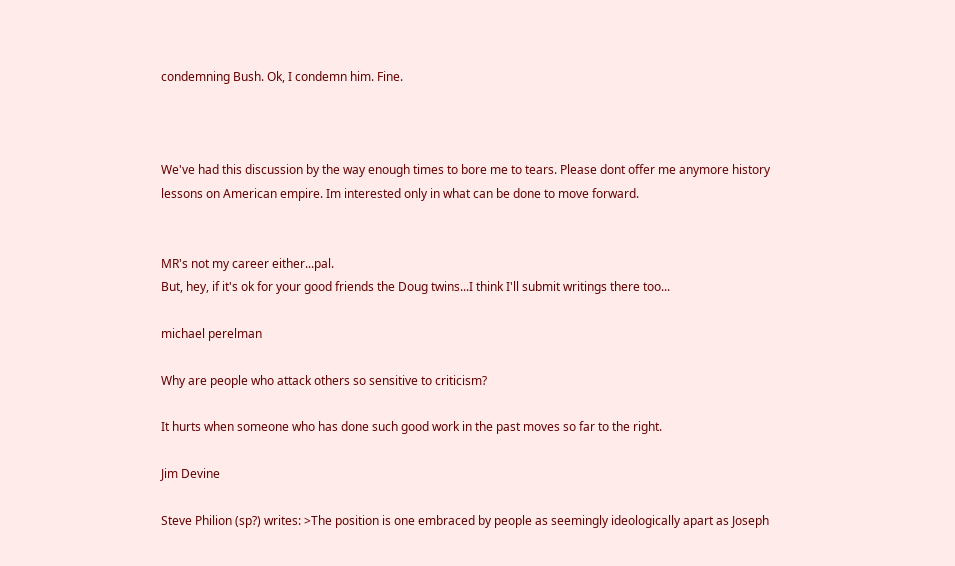condemning Bush. Ok, I condemn him. Fine.



We've had this discussion by the way enough times to bore me to tears. Please dont offer me anymore history lessons on American empire. Im interested only in what can be done to move forward.


MR's not my career either...pal.
But, hey, if it's ok for your good friends the Doug twins...I think I'll submit writings there too...

michael perelman

Why are people who attack others so sensitive to criticism?

It hurts when someone who has done such good work in the past moves so far to the right.

Jim Devine

Steve Philion (sp?) writes: >The position is one embraced by people as seemingly ideologically apart as Joseph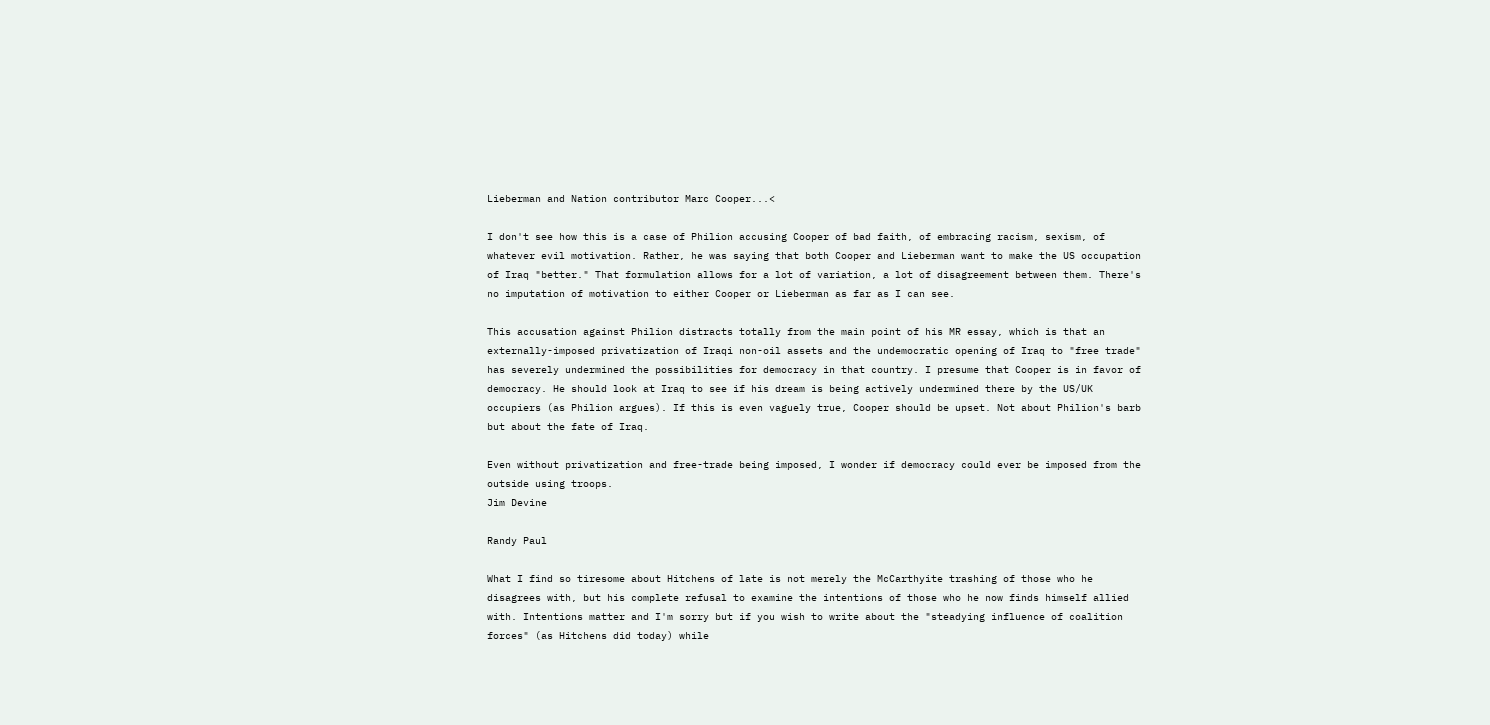Lieberman and Nation contributor Marc Cooper...<

I don't see how this is a case of Philion accusing Cooper of bad faith, of embracing racism, sexism, of whatever evil motivation. Rather, he was saying that both Cooper and Lieberman want to make the US occupation of Iraq "better." That formulation allows for a lot of variation, a lot of disagreement between them. There's no imputation of motivation to either Cooper or Lieberman as far as I can see.

This accusation against Philion distracts totally from the main point of his MR essay, which is that an externally-imposed privatization of Iraqi non-oil assets and the undemocratic opening of Iraq to "free trade" has severely undermined the possibilities for democracy in that country. I presume that Cooper is in favor of democracy. He should look at Iraq to see if his dream is being actively undermined there by the US/UK occupiers (as Philion argues). If this is even vaguely true, Cooper should be upset. Not about Philion's barb but about the fate of Iraq.

Even without privatization and free-trade being imposed, I wonder if democracy could ever be imposed from the outside using troops.
Jim Devine

Randy Paul

What I find so tiresome about Hitchens of late is not merely the McCarthyite trashing of those who he disagrees with, but his complete refusal to examine the intentions of those who he now finds himself allied with. Intentions matter and I'm sorry but if you wish to write about the "steadying influence of coalition forces" (as Hitchens did today) while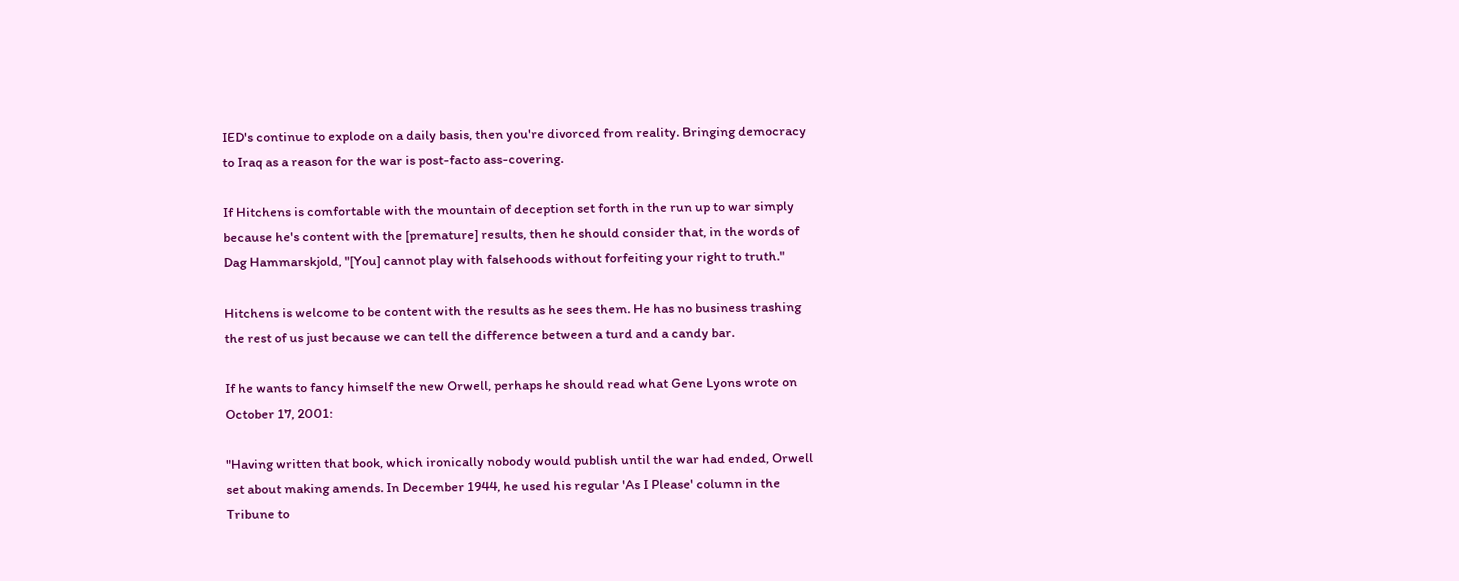IED's continue to explode on a daily basis, then you're divorced from reality. Bringing democracy to Iraq as a reason for the war is post-facto ass-covering.

If Hitchens is comfortable with the mountain of deception set forth in the run up to war simply because he's content with the [premature] results, then he should consider that, in the words of Dag Hammarskjold, "[You] cannot play with falsehoods without forfeiting your right to truth."

Hitchens is welcome to be content with the results as he sees them. He has no business trashing the rest of us just because we can tell the difference between a turd and a candy bar.

If he wants to fancy himself the new Orwell, perhaps he should read what Gene Lyons wrote on October 17, 2001:

"Having written that book, which ironically nobody would publish until the war had ended, Orwell set about making amends. In December 1944, he used his regular 'As I Please' column in the Tribune to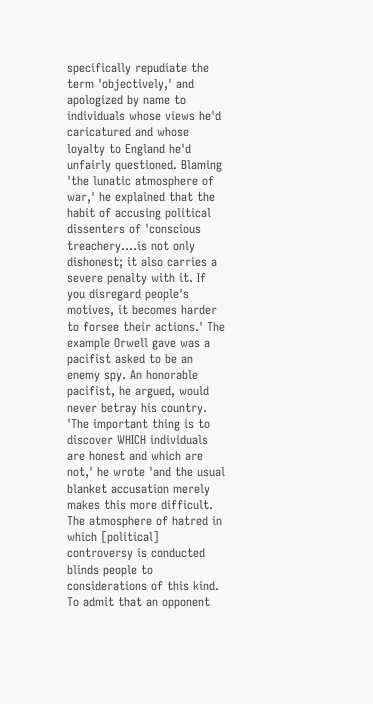specifically repudiate the term 'objectively,' and apologized by name to individuals whose views he'd caricatured and whose loyalty to England he'd unfairly questioned. Blaming 'the lunatic atmosphere of war,' he explained that the habit of accusing political dissenters of 'conscious treachery....is not only dishonest; it also carries a severe penalty with it. If you disregard people's motives, it becomes harder to forsee their actions.' The example Orwell gave was a pacifist asked to be an enemy spy. An honorable pacifist, he argued, would never betray his country. 'The important thing is to discover WHICH individuals are honest and which are not,' he wrote 'and the usual blanket accusation merely makes this more difficult. The atmosphere of hatred in which [political] controversy is conducted blinds people to considerations of this kind. To admit that an opponent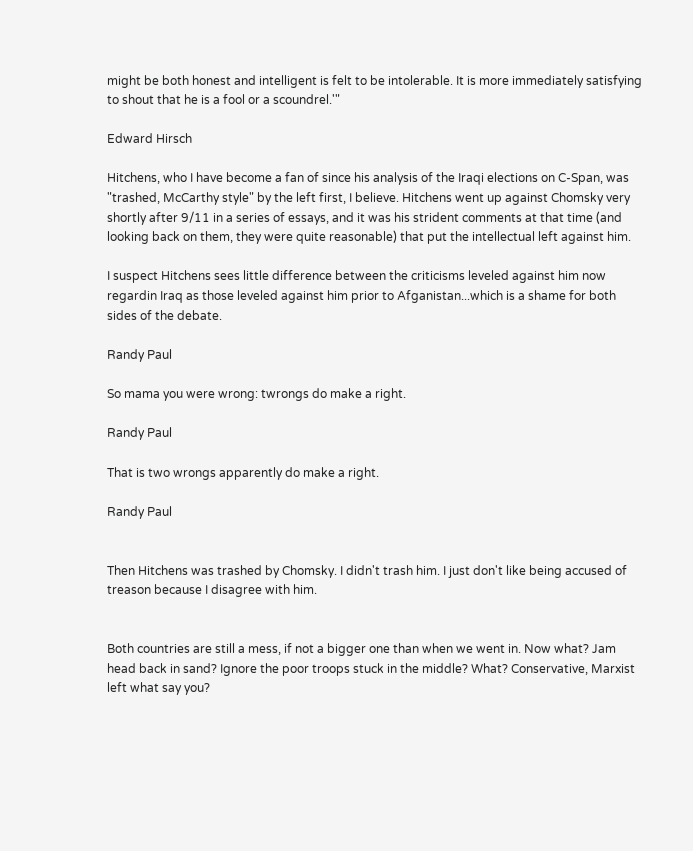might be both honest and intelligent is felt to be intolerable. It is more immediately satisfying to shout that he is a fool or a scoundrel.'"

Edward Hirsch

Hitchens, who I have become a fan of since his analysis of the Iraqi elections on C-Span, was "trashed, McCarthy style" by the left first, I believe. Hitchens went up against Chomsky very shortly after 9/11 in a series of essays, and it was his strident comments at that time (and looking back on them, they were quite reasonable) that put the intellectual left against him.

I suspect Hitchens sees little difference between the criticisms leveled against him now regardin Iraq as those leveled against him prior to Afganistan...which is a shame for both sides of the debate.

Randy Paul

So mama you were wrong: twrongs do make a right.

Randy Paul

That is two wrongs apparently do make a right.

Randy Paul


Then Hitchens was trashed by Chomsky. I didn't trash him. I just don't like being accused of treason because I disagree with him.


Both countries are still a mess, if not a bigger one than when we went in. Now what? Jam head back in sand? Ignore the poor troops stuck in the middle? What? Conservative, Marxist left what say you?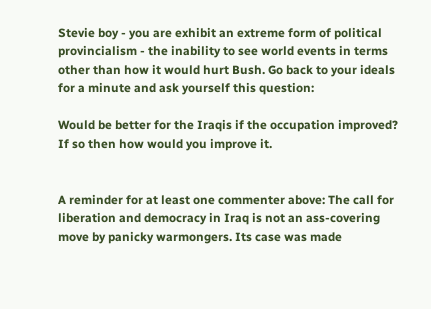Stevie boy - you are exhibit an extreme form of political provincialism - the inability to see world events in terms other than how it would hurt Bush. Go back to your ideals for a minute and ask yourself this question:

Would be better for the Iraqis if the occupation improved? If so then how would you improve it.


A reminder for at least one commenter above: The call for liberation and democracy in Iraq is not an ass-covering move by panicky warmongers. Its case was made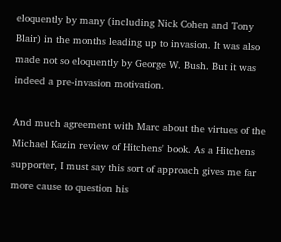eloquently by many (including Nick Cohen and Tony Blair) in the months leading up to invasion. It was also made not so eloquently by George W. Bush. But it was indeed a pre-invasion motivation.

And much agreement with Marc about the virtues of the Michael Kazin review of Hitchens' book. As a Hitchens supporter, I must say this sort of approach gives me far more cause to question his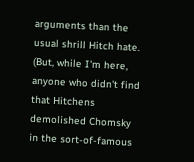arguments than the usual shrill Hitch hate. (But, while I'm here, anyone who didn't find that Hitchens demolished Chomsky in the sort-of-famous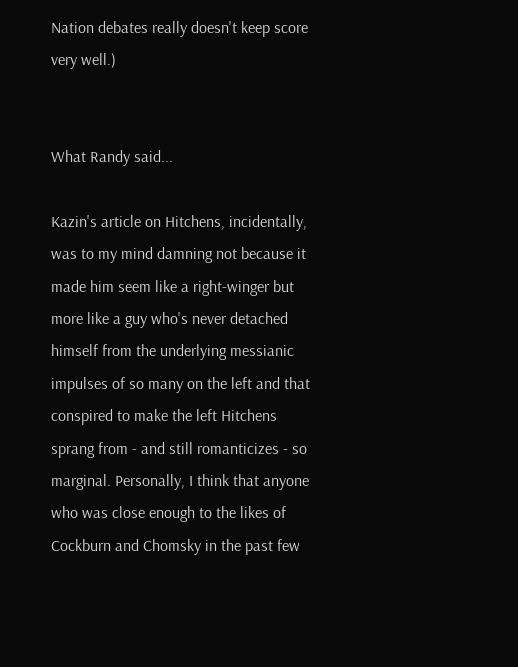Nation debates really doesn't keep score very well.)


What Randy said...

Kazin's article on Hitchens, incidentally, was to my mind damning not because it made him seem like a right-winger but more like a guy who's never detached himself from the underlying messianic impulses of so many on the left and that conspired to make the left Hitchens sprang from - and still romanticizes - so marginal. Personally, I think that anyone who was close enough to the likes of Cockburn and Chomsky in the past few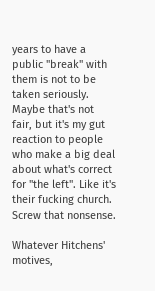years to have a public "break" with them is not to be taken seriously. Maybe that's not fair, but it's my gut reaction to people who make a big deal about what's correct for "the left". Like it's their fucking church. Screw that nonsense.

Whatever Hitchens' motives,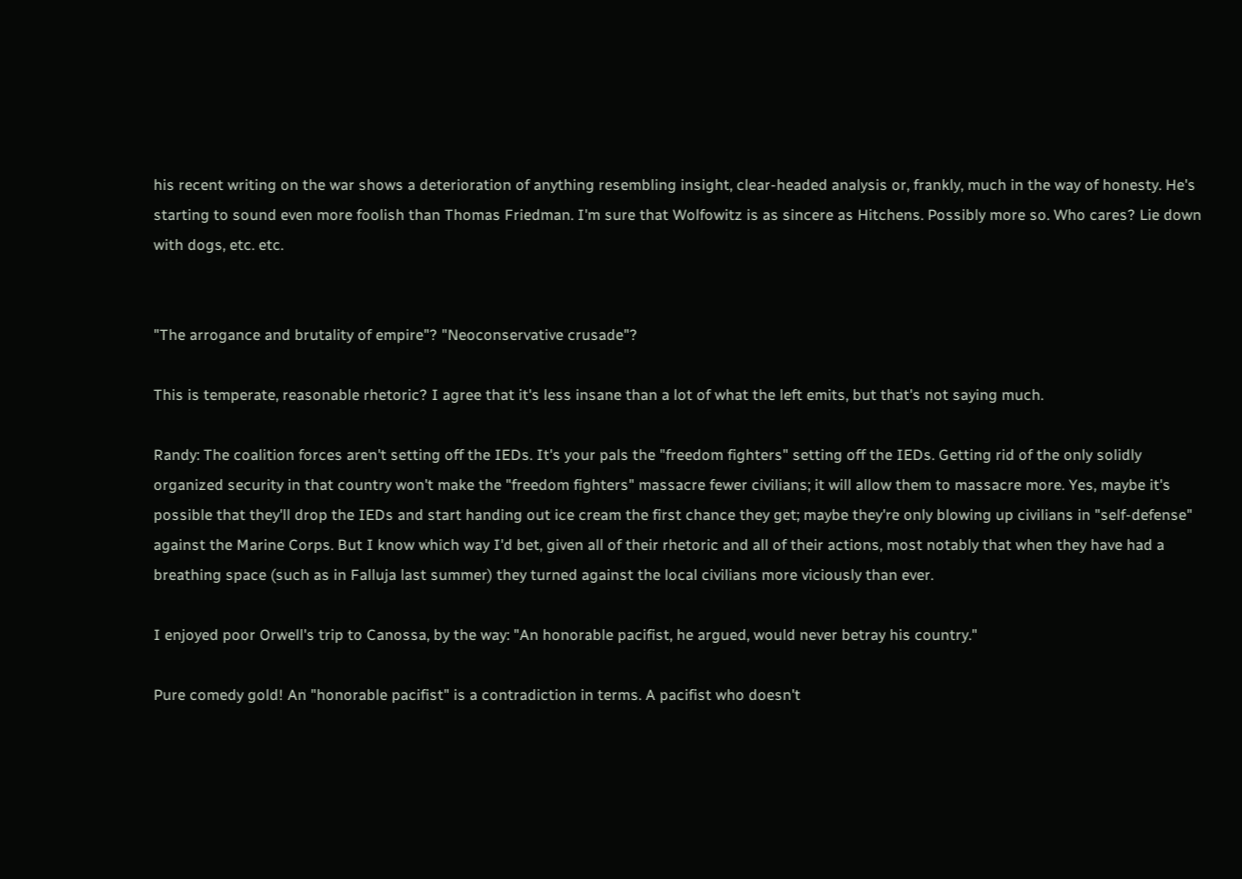his recent writing on the war shows a deterioration of anything resembling insight, clear-headed analysis or, frankly, much in the way of honesty. He's starting to sound even more foolish than Thomas Friedman. I'm sure that Wolfowitz is as sincere as Hitchens. Possibly more so. Who cares? Lie down with dogs, etc. etc.


"The arrogance and brutality of empire"? "Neoconservative crusade"?

This is temperate, reasonable rhetoric? I agree that it's less insane than a lot of what the left emits, but that's not saying much.

Randy: The coalition forces aren't setting off the IEDs. It's your pals the "freedom fighters" setting off the IEDs. Getting rid of the only solidly organized security in that country won't make the "freedom fighters" massacre fewer civilians; it will allow them to massacre more. Yes, maybe it's possible that they'll drop the IEDs and start handing out ice cream the first chance they get; maybe they're only blowing up civilians in "self-defense" against the Marine Corps. But I know which way I'd bet, given all of their rhetoric and all of their actions, most notably that when they have had a breathing space (such as in Falluja last summer) they turned against the local civilians more viciously than ever.

I enjoyed poor Orwell's trip to Canossa, by the way: "An honorable pacifist, he argued, would never betray his country."

Pure comedy gold! An "honorable pacifist" is a contradiction in terms. A pacifist who doesn't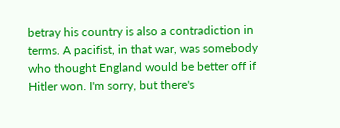betray his country is also a contradiction in terms. A pacifist, in that war, was somebody who thought England would be better off if Hitler won. I'm sorry, but there's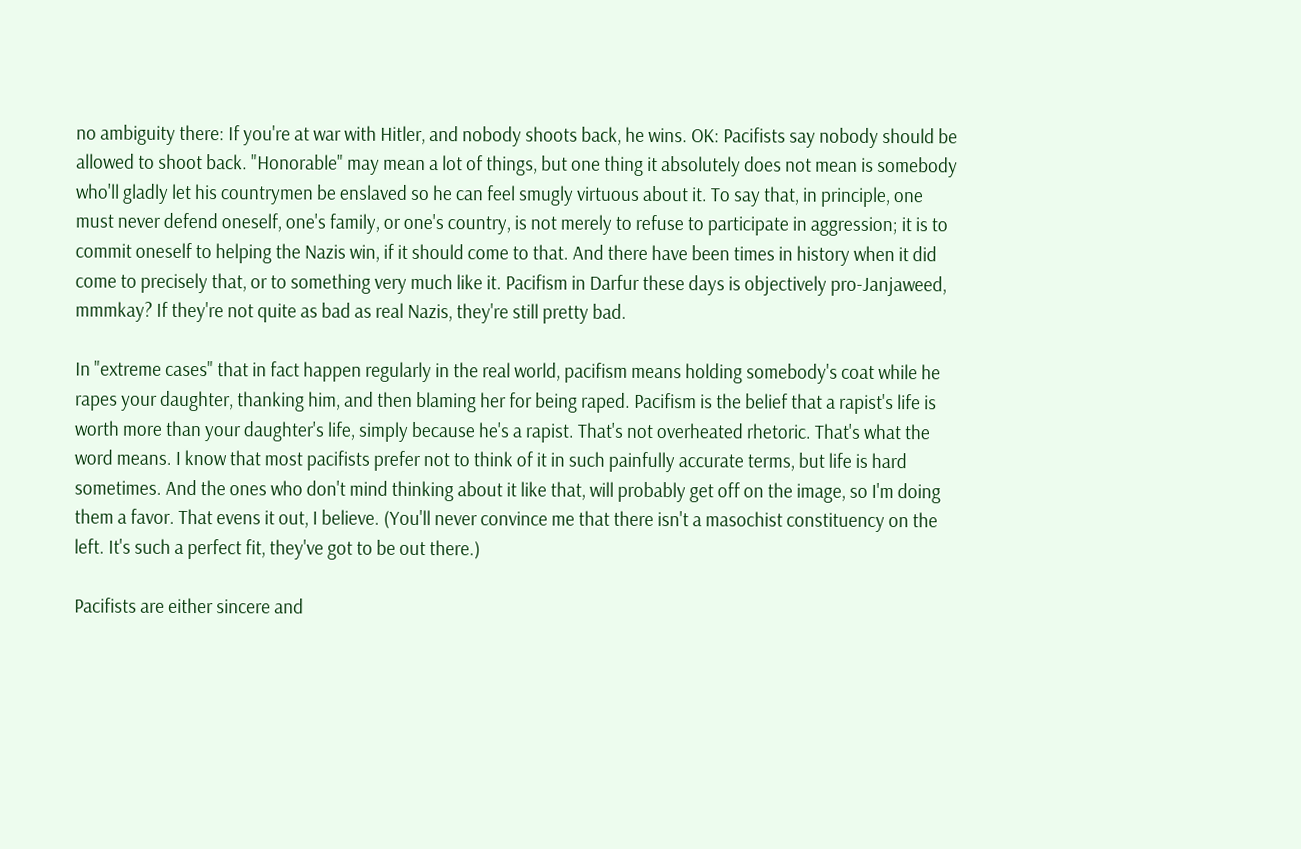no ambiguity there: If you're at war with Hitler, and nobody shoots back, he wins. OK: Pacifists say nobody should be allowed to shoot back. "Honorable" may mean a lot of things, but one thing it absolutely does not mean is somebody who'll gladly let his countrymen be enslaved so he can feel smugly virtuous about it. To say that, in principle, one must never defend oneself, one's family, or one's country, is not merely to refuse to participate in aggression; it is to commit oneself to helping the Nazis win, if it should come to that. And there have been times in history when it did come to precisely that, or to something very much like it. Pacifism in Darfur these days is objectively pro-Janjaweed, mmmkay? If they're not quite as bad as real Nazis, they're still pretty bad.

In "extreme cases" that in fact happen regularly in the real world, pacifism means holding somebody's coat while he rapes your daughter, thanking him, and then blaming her for being raped. Pacifism is the belief that a rapist's life is worth more than your daughter's life, simply because he's a rapist. That's not overheated rhetoric. That's what the word means. I know that most pacifists prefer not to think of it in such painfully accurate terms, but life is hard sometimes. And the ones who don't mind thinking about it like that, will probably get off on the image, so I'm doing them a favor. That evens it out, I believe. (You'll never convince me that there isn't a masochist constituency on the left. It's such a perfect fit, they've got to be out there.)

Pacifists are either sincere and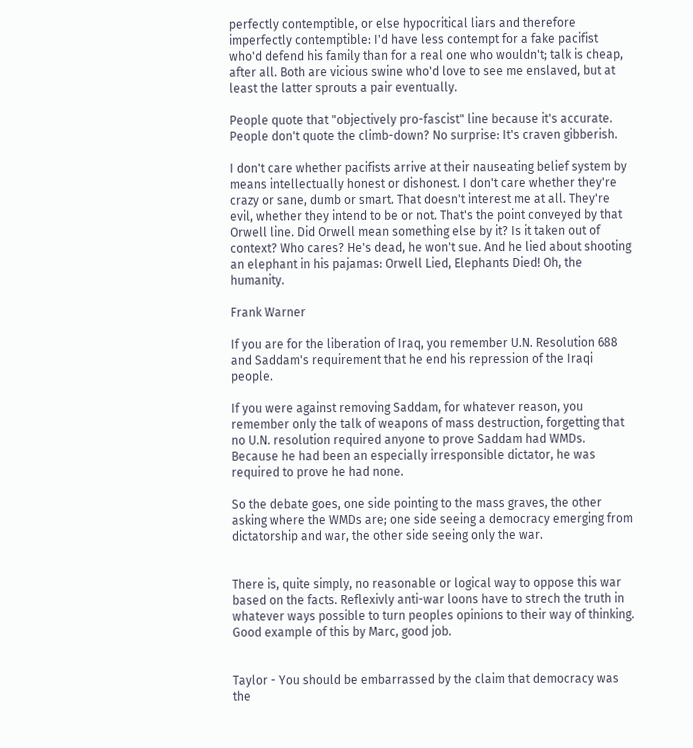perfectly contemptible, or else hypocritical liars and therefore imperfectly contemptible: I'd have less contempt for a fake pacifist who'd defend his family than for a real one who wouldn't; talk is cheap, after all. Both are vicious swine who'd love to see me enslaved, but at least the latter sprouts a pair eventually.

People quote that "objectively pro-fascist" line because it's accurate. People don't quote the climb-down? No surprise: It's craven gibberish.

I don't care whether pacifists arrive at their nauseating belief system by means intellectually honest or dishonest. I don't care whether they're crazy or sane, dumb or smart. That doesn't interest me at all. They're evil, whether they intend to be or not. That's the point conveyed by that Orwell line. Did Orwell mean something else by it? Is it taken out of context? Who cares? He's dead, he won't sue. And he lied about shooting an elephant in his pajamas: Orwell Lied, Elephants Died! Oh, the humanity.

Frank Warner

If you are for the liberation of Iraq, you remember U.N. Resolution 688 and Saddam's requirement that he end his repression of the Iraqi people.

If you were against removing Saddam, for whatever reason, you remember only the talk of weapons of mass destruction, forgetting that no U.N. resolution required anyone to prove Saddam had WMDs. Because he had been an especially irresponsible dictator, he was required to prove he had none.

So the debate goes, one side pointing to the mass graves, the other asking where the WMDs are; one side seeing a democracy emerging from dictatorship and war, the other side seeing only the war.


There is, quite simply, no reasonable or logical way to oppose this war based on the facts. Reflexivly anti-war loons have to strech the truth in whatever ways possible to turn peoples opinions to their way of thinking. Good example of this by Marc, good job.


Taylor - You should be embarrassed by the claim that democracy was the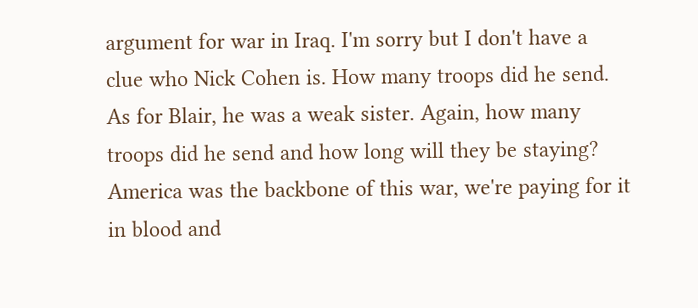argument for war in Iraq. I'm sorry but I don't have a clue who Nick Cohen is. How many troops did he send. As for Blair, he was a weak sister. Again, how many troops did he send and how long will they be staying? America was the backbone of this war, we're paying for it in blood and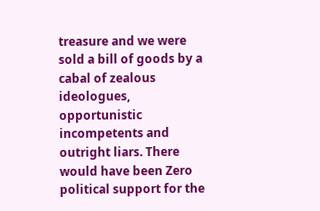treasure and we were sold a bill of goods by a cabal of zealous ideologues, opportunistic incompetents and outright liars. There would have been Zero political support for the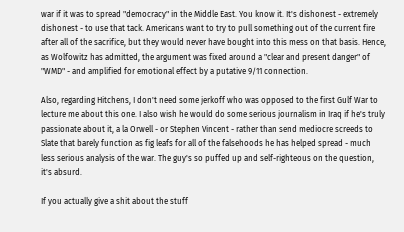war if it was to spread "democracy" in the Middle East. You know it. It's dishonest - extremely dishonest - to use that tack. Americans want to try to pull something out of the current fire after all of the sacrifice, but they would never have bought into this mess on that basis. Hence, as Wolfowitz has admitted, the argument was fixed around a "clear and present danger" of "WMD" - and amplified for emotional effect by a putative 9/11 connection.

Also, regarding Hitchens, I don't need some jerkoff who was opposed to the first Gulf War to lecture me about this one. I also wish he would do some serious journalism in Iraq if he's truly passionate about it, a la Orwell - or Stephen Vincent - rather than send mediocre screeds to Slate that barely function as fig leafs for all of the falsehoods he has helped spread - much less serious analysis of the war. The guy's so puffed up and self-righteous on the question, it's absurd.

If you actually give a shit about the stuff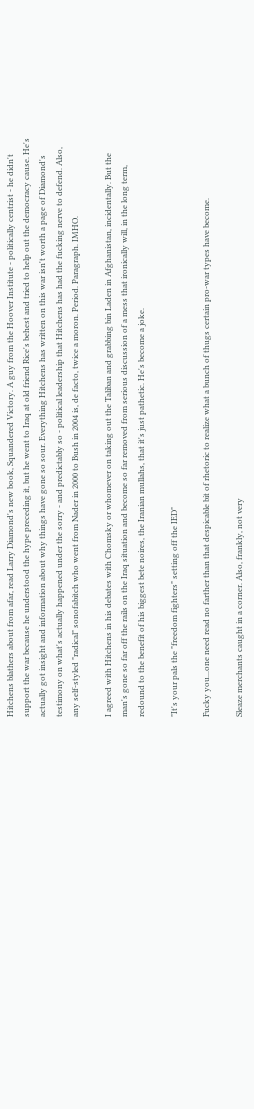Hitchens blathers about from afar, read Larry Diamond's new book, Squandered Victory. A guy from the Hoover Institute - politically centrist - he didn't support the war because he understood the hype preceding it, but he went to Iraq at old friend Rice's behest and tried to help out the democracy cause. He's actually got insight and information about why things have gone so sour. Everything Hitchens has written on this war isn't worth a page of Diamond's testimony on what's actually happened under the sorry - and predictably so - political leadership that Hitchens has had the fucking nerve to defend. Also, any self-styled "radical" sonofabitch who went from Nader in 2000 to Bush in 2004 is, de facto, twice a moron. Period. Paragraph. IMHO.

I agreed with Hitchens in his debates with Chomsky or whomever on taking out the Taliban and grabbing bin Laden in Afghanistan, incidentally. But the man's gone so far off the rails on the Iraq situation and become so far removed from serious discussion of a mess that ironically will, in the long term, redound to the benefit of his biggest bete noires, the Iranian mullahs, that it's just pathetic. He's become a joke.

"It's your pals the "freedom fighters" setting off the IED"

Fucky you...one need read no farther than that despicable bit of rhetoric to realize what a bunch of thugs certain pro-war types have become.

Sleaze merchants caught in a corner. Also, frankly, not very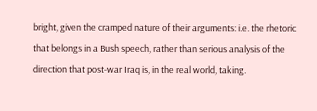bright, given the cramped nature of their arguments: i.e. the rhetoric that belongs in a Bush speech, rather than serious analysis of the direction that post-war Iraq is, in the real world, taking.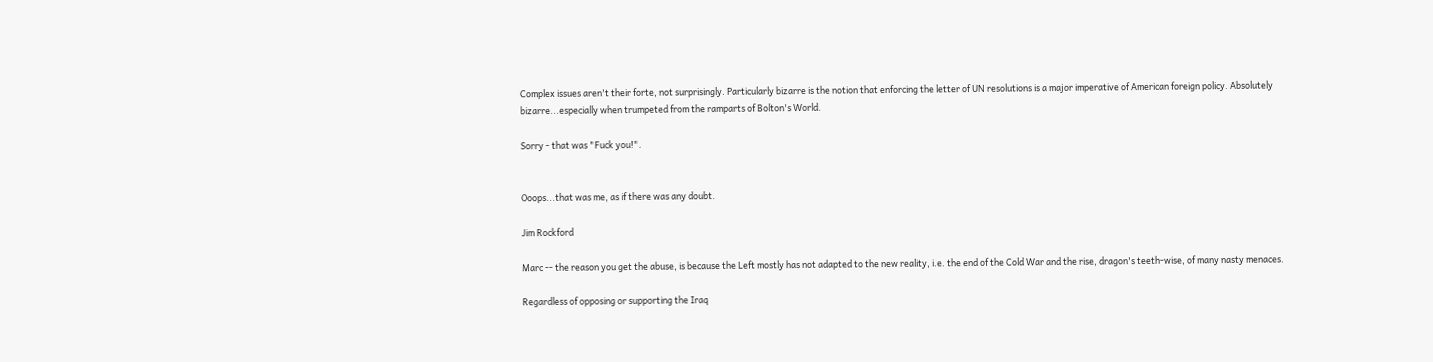Complex issues aren't their forte, not surprisingly. Particularly bizarre is the notion that enforcing the letter of UN resolutions is a major imperative of American foreign policy. Absolutely bizarre...especially when trumpeted from the ramparts of Bolton's World.

Sorry - that was "Fuck you!".


Ooops...that was me, as if there was any doubt.

Jim Rockford

Marc -- the reason you get the abuse, is because the Left mostly has not adapted to the new reality, i.e. the end of the Cold War and the rise, dragon's teeth-wise, of many nasty menaces.

Regardless of opposing or supporting the Iraq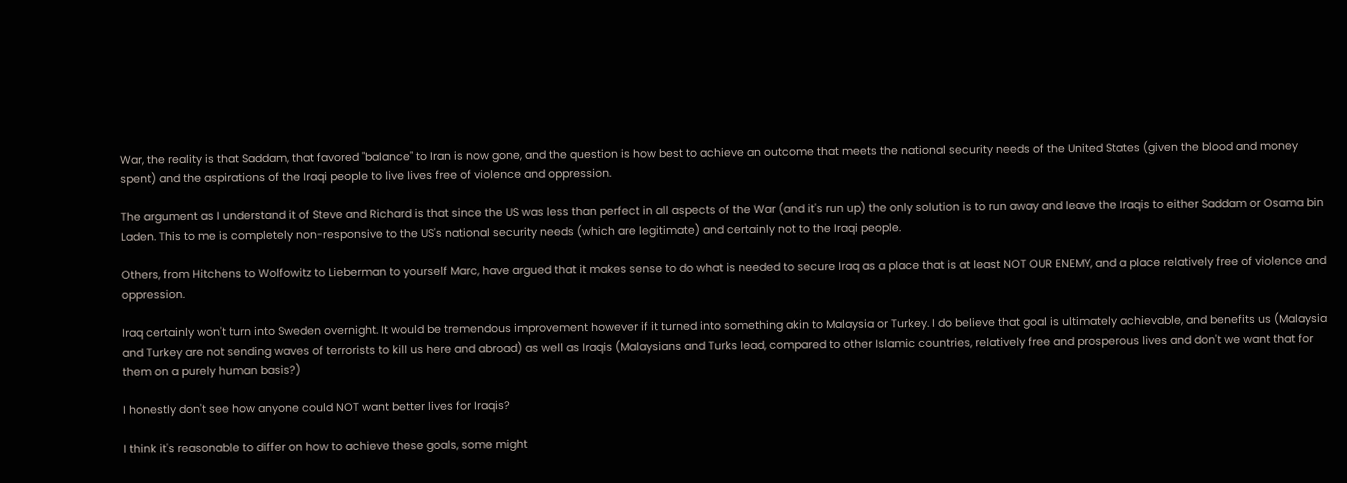War, the reality is that Saddam, that favored "balance" to Iran is now gone, and the question is how best to achieve an outcome that meets the national security needs of the United States (given the blood and money spent) and the aspirations of the Iraqi people to live lives free of violence and oppression.

The argument as I understand it of Steve and Richard is that since the US was less than perfect in all aspects of the War (and it's run up) the only solution is to run away and leave the Iraqis to either Saddam or Osama bin Laden. This to me is completely non-responsive to the US's national security needs (which are legitimate) and certainly not to the Iraqi people.

Others, from Hitchens to Wolfowitz to Lieberman to yourself Marc, have argued that it makes sense to do what is needed to secure Iraq as a place that is at least NOT OUR ENEMY, and a place relatively free of violence and oppression.

Iraq certainly won't turn into Sweden overnight. It would be tremendous improvement however if it turned into something akin to Malaysia or Turkey. I do believe that goal is ultimately achievable, and benefits us (Malaysia and Turkey are not sending waves of terrorists to kill us here and abroad) as well as Iraqis (Malaysians and Turks lead, compared to other Islamic countries, relatively free and prosperous lives and don't we want that for them on a purely human basis?)

I honestly don't see how anyone could NOT want better lives for Iraqis?

I think it's reasonable to differ on how to achieve these goals, some might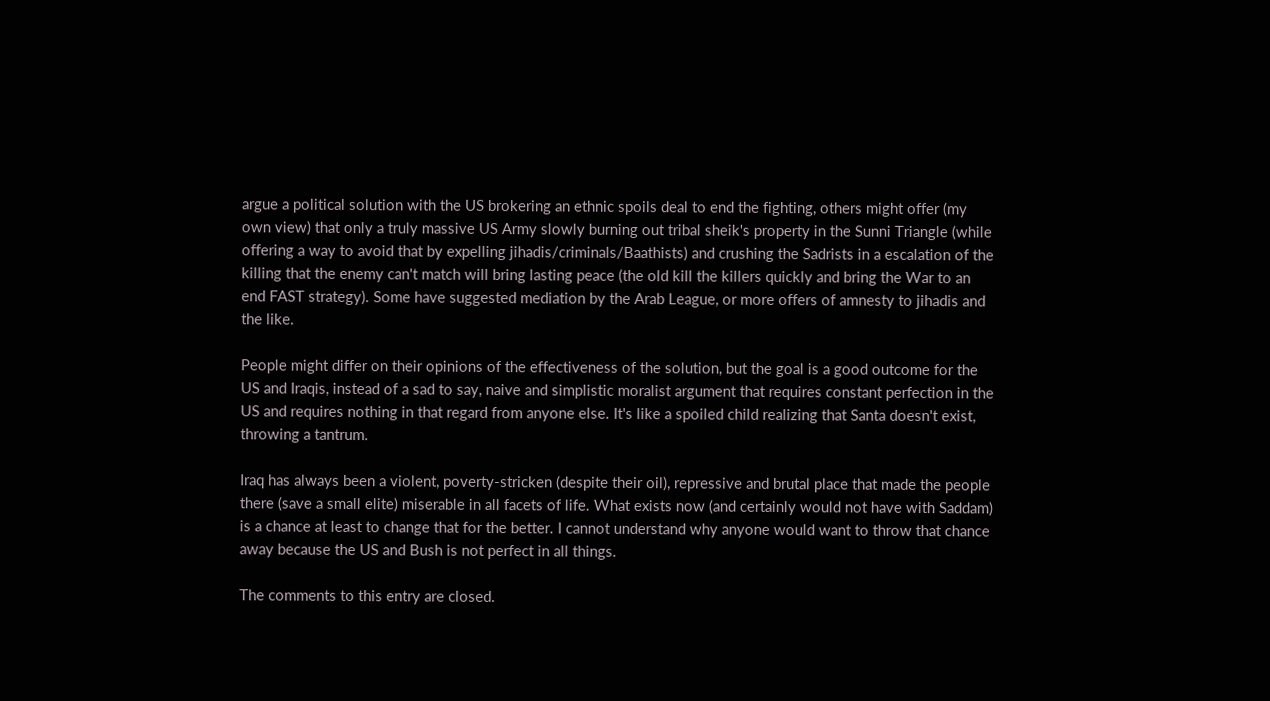argue a political solution with the US brokering an ethnic spoils deal to end the fighting, others might offer (my own view) that only a truly massive US Army slowly burning out tribal sheik's property in the Sunni Triangle (while offering a way to avoid that by expelling jihadis/criminals/Baathists) and crushing the Sadrists in a escalation of the killing that the enemy can't match will bring lasting peace (the old kill the killers quickly and bring the War to an end FAST strategy). Some have suggested mediation by the Arab League, or more offers of amnesty to jihadis and the like.

People might differ on their opinions of the effectiveness of the solution, but the goal is a good outcome for the US and Iraqis, instead of a sad to say, naive and simplistic moralist argument that requires constant perfection in the US and requires nothing in that regard from anyone else. It's like a spoiled child realizing that Santa doesn't exist, throwing a tantrum.

Iraq has always been a violent, poverty-stricken (despite their oil), repressive and brutal place that made the people there (save a small elite) miserable in all facets of life. What exists now (and certainly would not have with Saddam) is a chance at least to change that for the better. I cannot understand why anyone would want to throw that chance away because the US and Bush is not perfect in all things.

The comments to this entry are closed.